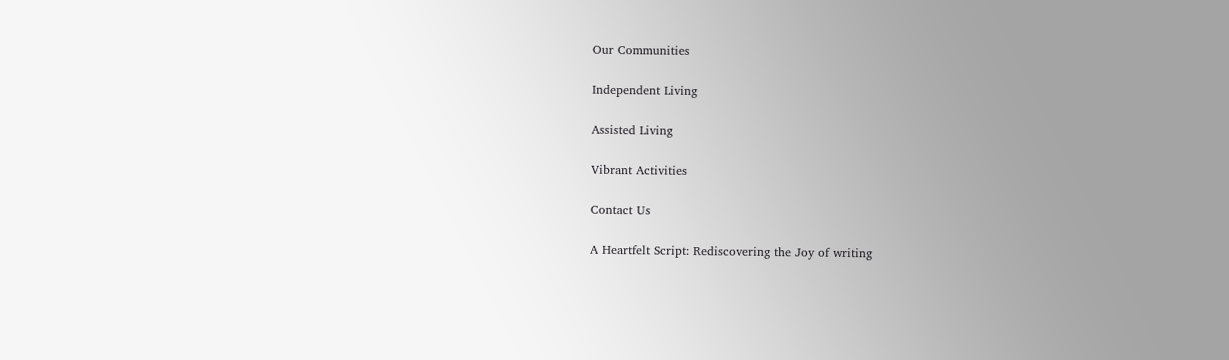Our Communities

Independent Living

Assisted Living

Vibrant Activities

Contact Us

A Heartfelt Script: Rediscovering the Joy of writing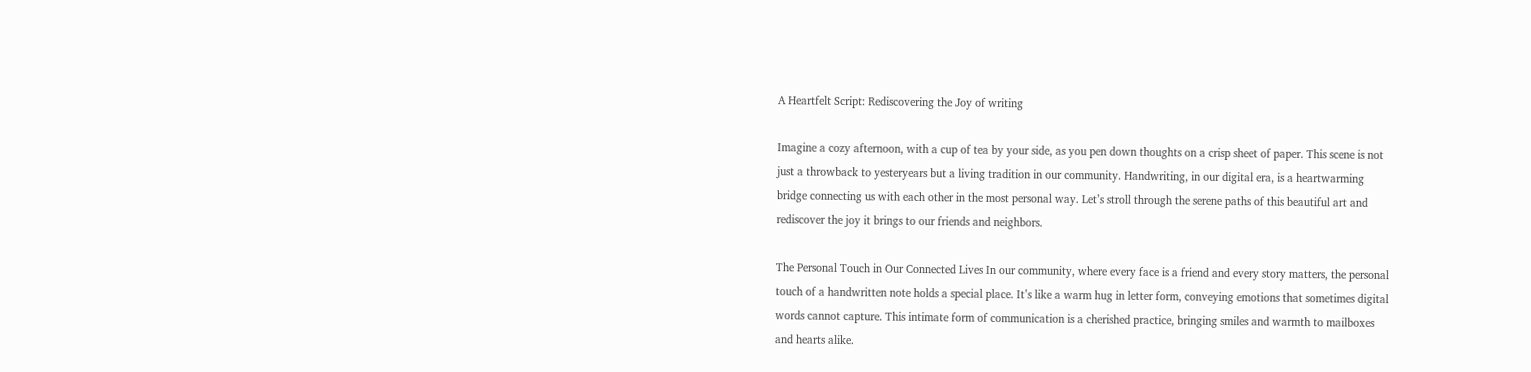A Heartfelt Script: Rediscovering the Joy of writing

Imagine a cozy afternoon, with a cup of tea by your side, as you pen down thoughts on a crisp sheet of paper. This scene is not just a throwback to yesteryears but a living tradition in our community. Handwriting, in our digital era, is a heartwarming bridge connecting us with each other in the most personal way. Let’s stroll through the serene paths of this beautiful art and rediscover the joy it brings to our friends and neighbors.

The Personal Touch in Our Connected Lives In our community, where every face is a friend and every story matters, the personal touch of a handwritten note holds a special place. It’s like a warm hug in letter form, conveying emotions that sometimes digital words cannot capture. This intimate form of communication is a cherished practice, bringing smiles and warmth to mailboxes and hearts alike.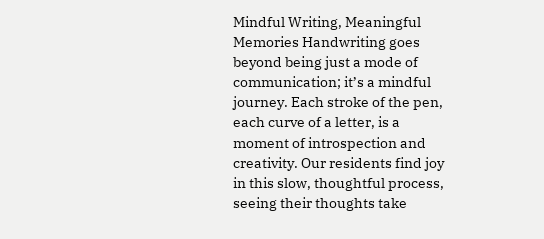Mindful Writing, Meaningful Memories Handwriting goes beyond being just a mode of communication; it’s a mindful journey. Each stroke of the pen, each curve of a letter, is a moment of introspection and creativity. Our residents find joy in this slow, thoughtful process, seeing their thoughts take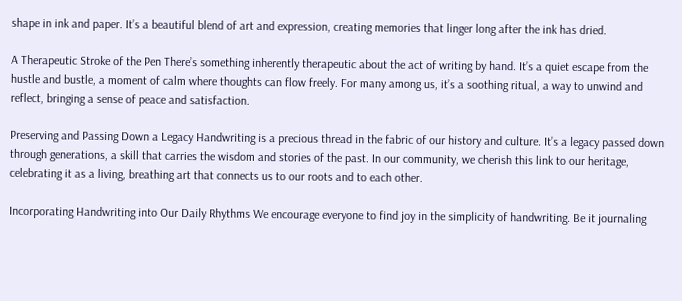shape in ink and paper. It’s a beautiful blend of art and expression, creating memories that linger long after the ink has dried.

A Therapeutic Stroke of the Pen There’s something inherently therapeutic about the act of writing by hand. It’s a quiet escape from the hustle and bustle, a moment of calm where thoughts can flow freely. For many among us, it’s a soothing ritual, a way to unwind and reflect, bringing a sense of peace and satisfaction.

Preserving and Passing Down a Legacy Handwriting is a precious thread in the fabric of our history and culture. It’s a legacy passed down through generations, a skill that carries the wisdom and stories of the past. In our community, we cherish this link to our heritage, celebrating it as a living, breathing art that connects us to our roots and to each other.

Incorporating Handwriting into Our Daily Rhythms We encourage everyone to find joy in the simplicity of handwriting. Be it journaling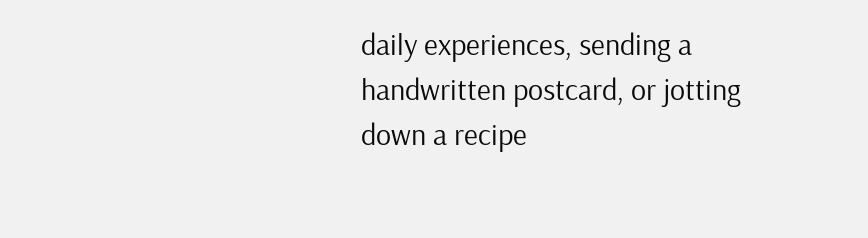daily experiences, sending a handwritten postcard, or jotting down a recipe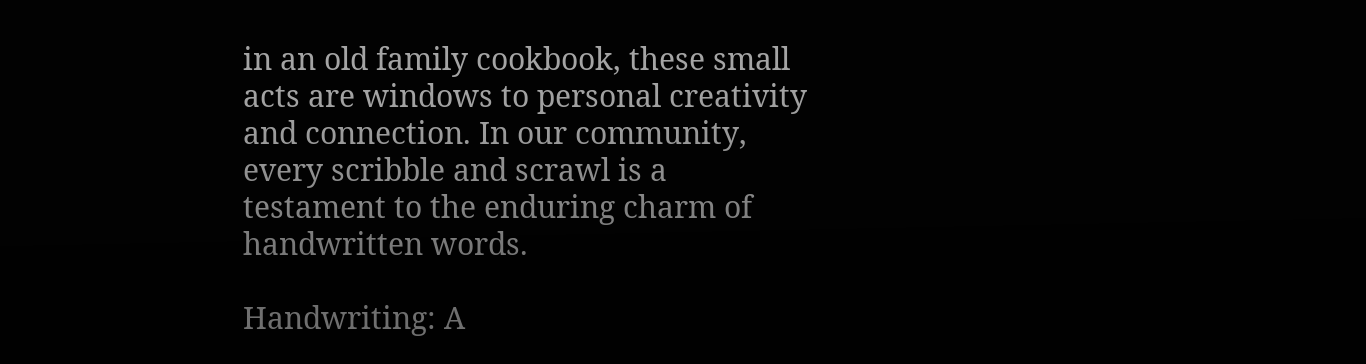in an old family cookbook, these small acts are windows to personal creativity and connection. In our community, every scribble and scrawl is a testament to the enduring charm of handwritten words.

Handwriting: A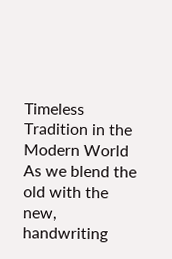Timeless Tradition in the Modern World As we blend the old with the new, handwriting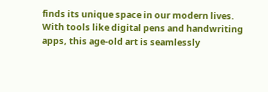finds its unique space in our modern lives. With tools like digital pens and handwriting apps, this age-old art is seamlessly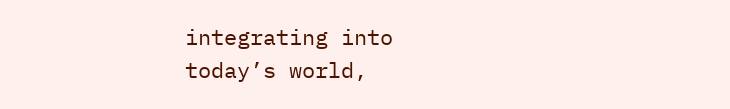integrating into today’s world,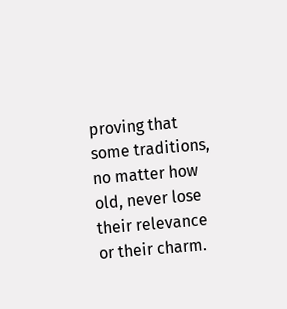proving that some traditions, no matter how old, never lose their relevance or their charm.